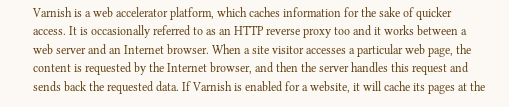Varnish is a web accelerator platform, which caches information for the sake of quicker access. It is occasionally referred to as an HTTP reverse proxy too and it works between a web server and an Internet browser. When a site visitor accesses a particular web page, the content is requested by the Internet browser, and then the server handles this request and sends back the requested data. If Varnish is enabled for a website, it will cache its pages at the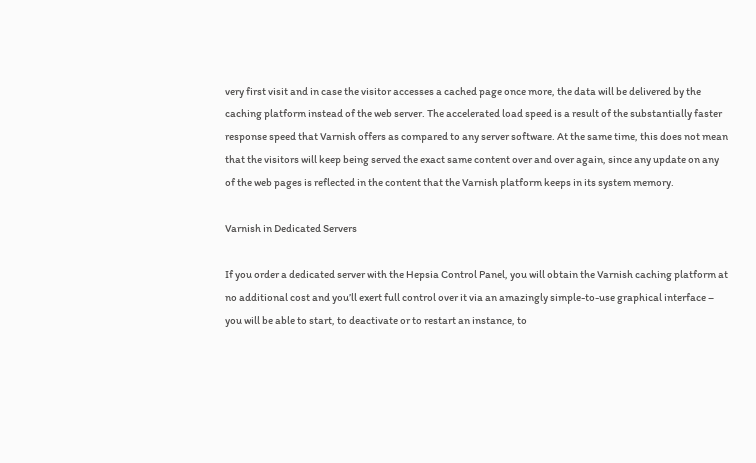very first visit and in case the visitor accesses a cached page once more, the data will be delivered by the caching platform instead of the web server. The accelerated load speed is a result of the substantially faster response speed that Varnish offers as compared to any server software. At the same time, this does not mean that the visitors will keep being served the exact same content over and over again, since any update on any of the web pages is reflected in the content that the Varnish platform keeps in its system memory.

Varnish in Dedicated Servers

If you order a dedicated server with the Hepsia Control Panel, you will obtain the Varnish caching platform at no additional cost and you’ll exert full control over it via an amazingly simple-to-use graphical interface – you will be able to start, to deactivate or to restart an instance, to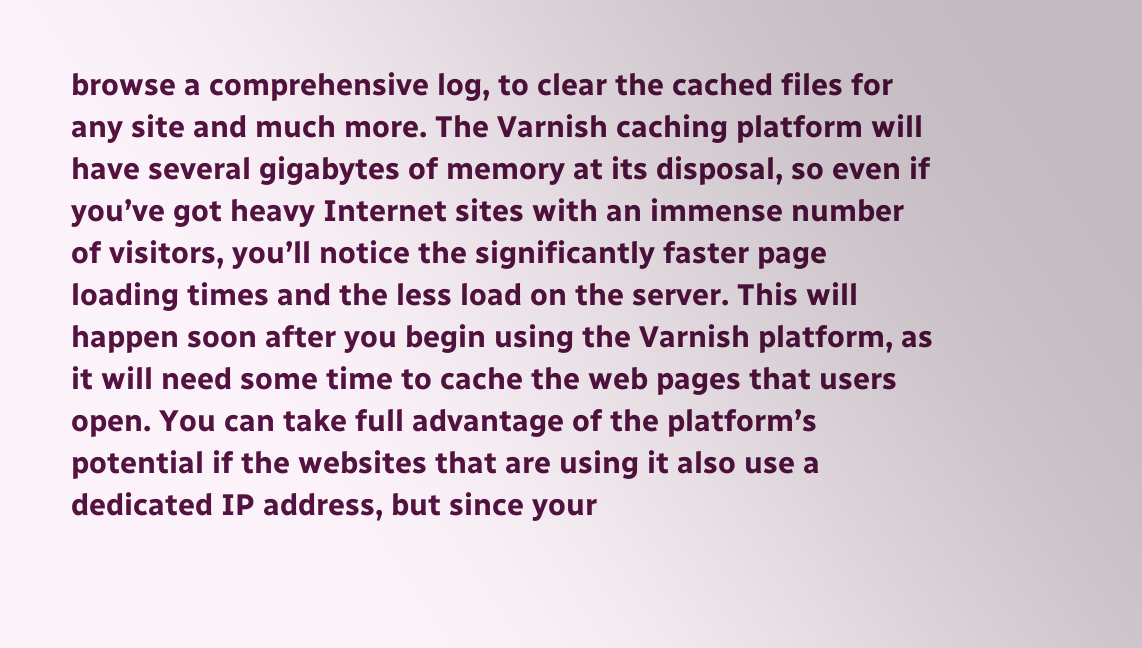browse a comprehensive log, to clear the cached files for any site and much more. The Varnish caching platform will have several gigabytes of memory at its disposal, so even if you’ve got heavy Internet sites with an immense number of visitors, you’ll notice the significantly faster page loading times and the less load on the server. This will happen soon after you begin using the Varnish platform, as it will need some time to cache the web pages that users open. You can take full advantage of the platform’s potential if the websites that are using it also use a dedicated IP address, but since your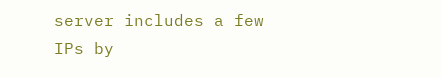server includes a few IPs by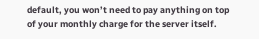default, you won’t need to pay anything on top of your monthly charge for the server itself.